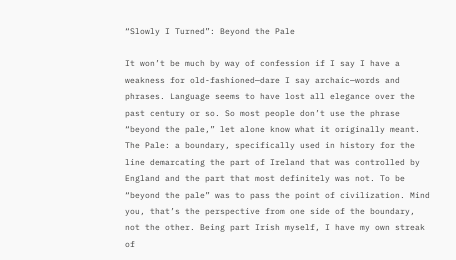“Slowly I Turned”: Beyond the Pale

It won’t be much by way of confession if I say I have a weakness for old-fashioned—dare I say archaic—words and phrases. Language seems to have lost all elegance over the past century or so. So most people don’t use the phrase “beyond the pale,” let alone know what it originally meant. The Pale: a boundary, specifically used in history for the line demarcating the part of Ireland that was controlled by England and the part that most definitely was not. To be “beyond the pale” was to pass the point of civilization. Mind you, that’s the perspective from one side of the boundary, not the other. Being part Irish myself, I have my own streak of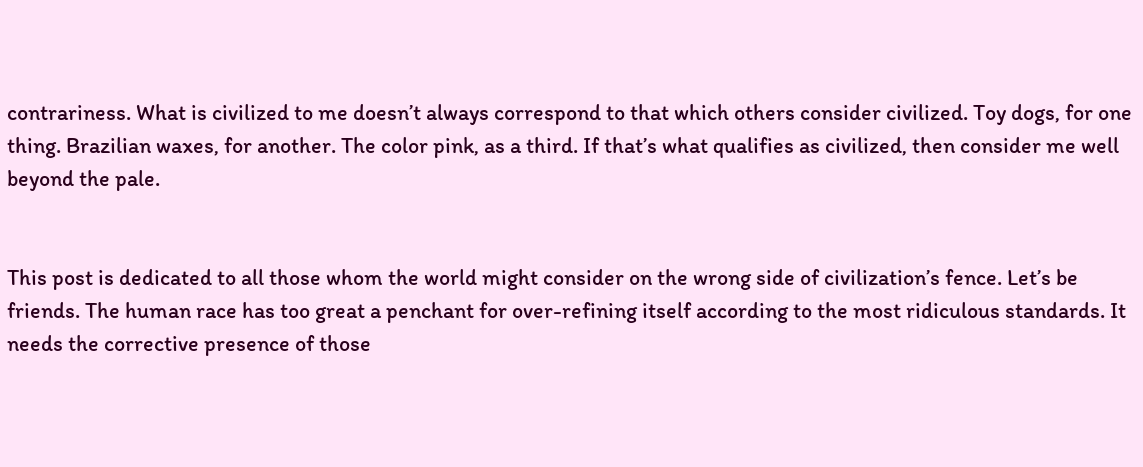contrariness. What is civilized to me doesn’t always correspond to that which others consider civilized. Toy dogs, for one thing. Brazilian waxes, for another. The color pink, as a third. If that’s what qualifies as civilized, then consider me well beyond the pale.


This post is dedicated to all those whom the world might consider on the wrong side of civilization’s fence. Let’s be friends. The human race has too great a penchant for over-refining itself according to the most ridiculous standards. It needs the corrective presence of those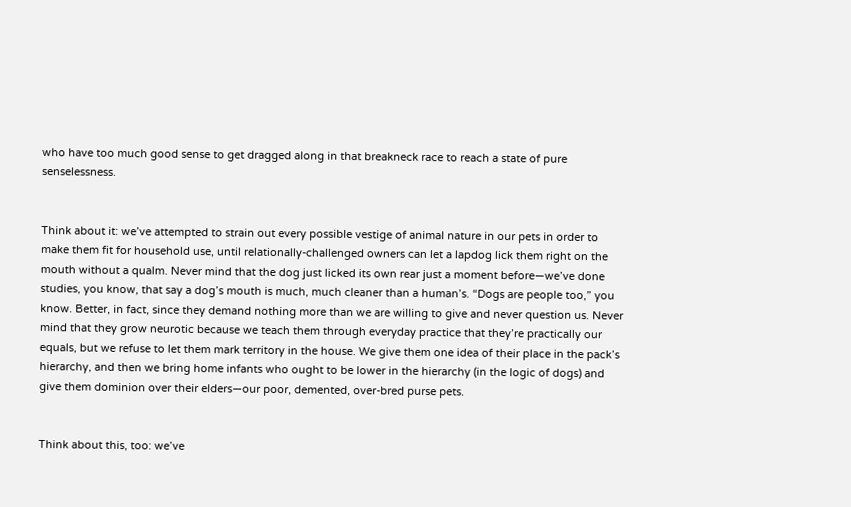who have too much good sense to get dragged along in that breakneck race to reach a state of pure senselessness.


Think about it: we’ve attempted to strain out every possible vestige of animal nature in our pets in order to make them fit for household use, until relationally-challenged owners can let a lapdog lick them right on the mouth without a qualm. Never mind that the dog just licked its own rear just a moment before—we’ve done studies, you know, that say a dog’s mouth is much, much cleaner than a human’s. “Dogs are people too,” you know. Better, in fact, since they demand nothing more than we are willing to give and never question us. Never mind that they grow neurotic because we teach them through everyday practice that they’re practically our equals, but we refuse to let them mark territory in the house. We give them one idea of their place in the pack’s hierarchy, and then we bring home infants who ought to be lower in the hierarchy (in the logic of dogs) and give them dominion over their elders—our poor, demented, over-bred purse pets.


Think about this, too: we’ve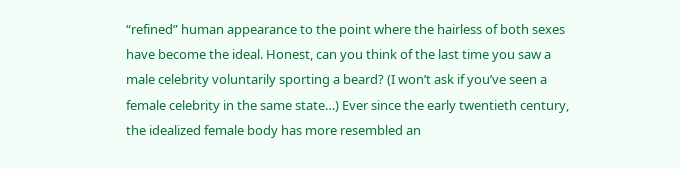“refined” human appearance to the point where the hairless of both sexes have become the ideal. Honest, can you think of the last time you saw a male celebrity voluntarily sporting a beard? (I won’t ask if you’ve seen a female celebrity in the same state…) Ever since the early twentieth century, the idealized female body has more resembled an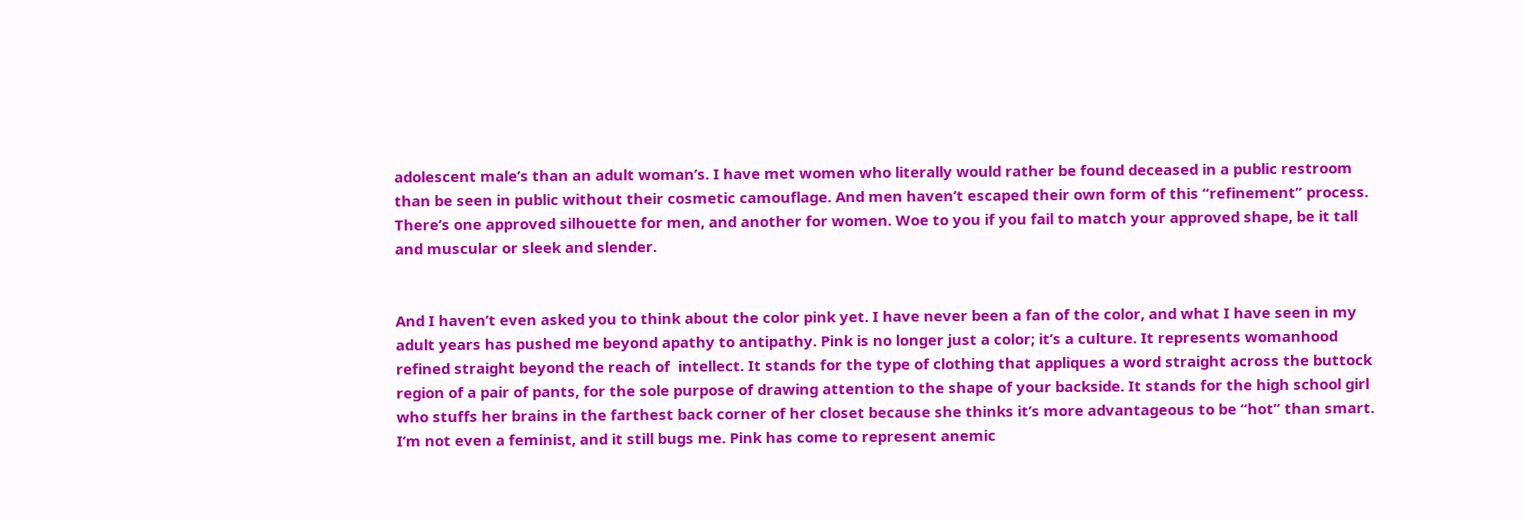adolescent male’s than an adult woman’s. I have met women who literally would rather be found deceased in a public restroom than be seen in public without their cosmetic camouflage. And men haven’t escaped their own form of this “refinement” process. There’s one approved silhouette for men, and another for women. Woe to you if you fail to match your approved shape, be it tall and muscular or sleek and slender.


And I haven’t even asked you to think about the color pink yet. I have never been a fan of the color, and what I have seen in my adult years has pushed me beyond apathy to antipathy. Pink is no longer just a color; it’s a culture. It represents womanhood refined straight beyond the reach of  intellect. It stands for the type of clothing that appliques a word straight across the buttock region of a pair of pants, for the sole purpose of drawing attention to the shape of your backside. It stands for the high school girl who stuffs her brains in the farthest back corner of her closet because she thinks it’s more advantageous to be “hot” than smart. I’m not even a feminist, and it still bugs me. Pink has come to represent anemic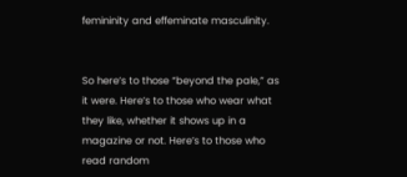femininity and effeminate masculinity.


So here’s to those “beyond the pale,” as it were. Here’s to those who wear what they like, whether it shows up in a magazine or not. Here’s to those who read random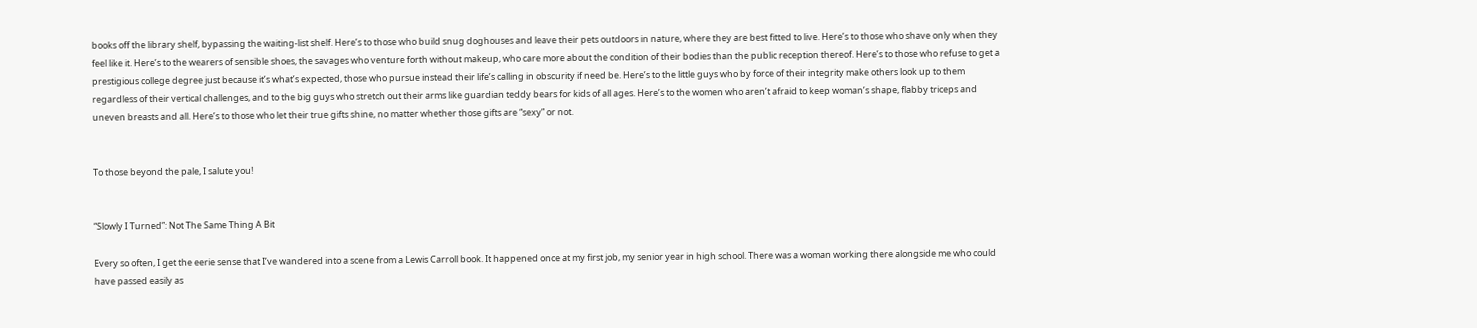books off the library shelf, bypassing the waiting-list shelf. Here’s to those who build snug doghouses and leave their pets outdoors in nature, where they are best fitted to live. Here’s to those who shave only when they feel like it. Here’s to the wearers of sensible shoes, the savages who venture forth without makeup, who care more about the condition of their bodies than the public reception thereof. Here’s to those who refuse to get a prestigious college degree just because it’s what’s expected, those who pursue instead their life’s calling in obscurity if need be. Here’s to the little guys who by force of their integrity make others look up to them regardless of their vertical challenges, and to the big guys who stretch out their arms like guardian teddy bears for kids of all ages. Here’s to the women who aren’t afraid to keep woman’s shape, flabby triceps and uneven breasts and all. Here’s to those who let their true gifts shine, no matter whether those gifts are “sexy” or not.


To those beyond the pale, I salute you!


“Slowly I Turned”: Not The Same Thing A Bit

Every so often, I get the eerie sense that I’ve wandered into a scene from a Lewis Carroll book. It happened once at my first job, my senior year in high school. There was a woman working there alongside me who could have passed easily as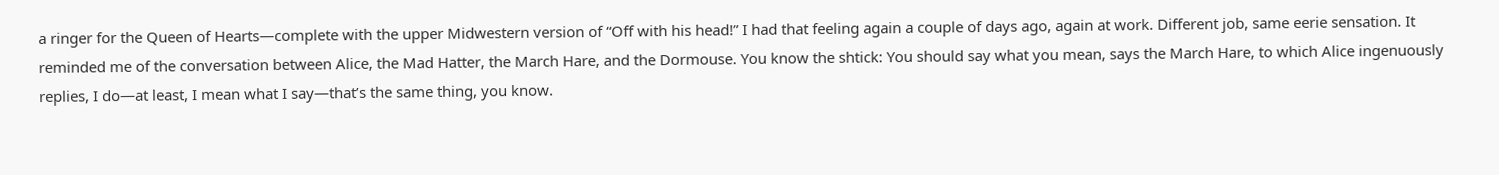a ringer for the Queen of Hearts—complete with the upper Midwestern version of “Off with his head!” I had that feeling again a couple of days ago, again at work. Different job, same eerie sensation. It reminded me of the conversation between Alice, the Mad Hatter, the March Hare, and the Dormouse. You know the shtick: You should say what you mean, says the March Hare, to which Alice ingenuously replies, I do—at least, I mean what I say—that’s the same thing, you know.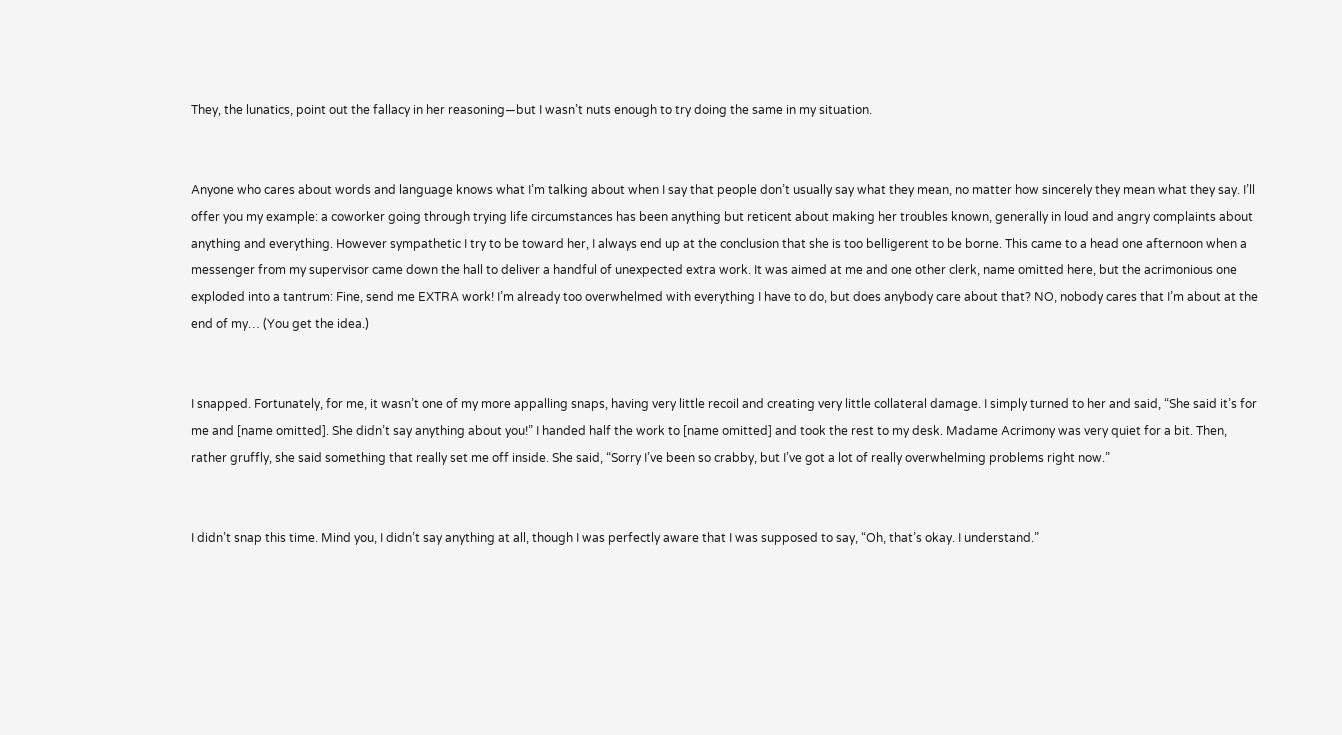They, the lunatics, point out the fallacy in her reasoning—but I wasn’t nuts enough to try doing the same in my situation.


Anyone who cares about words and language knows what I’m talking about when I say that people don’t usually say what they mean, no matter how sincerely they mean what they say. I’ll offer you my example: a coworker going through trying life circumstances has been anything but reticent about making her troubles known, generally in loud and angry complaints about anything and everything. However sympathetic I try to be toward her, I always end up at the conclusion that she is too belligerent to be borne. This came to a head one afternoon when a messenger from my supervisor came down the hall to deliver a handful of unexpected extra work. It was aimed at me and one other clerk, name omitted here, but the acrimonious one exploded into a tantrum: Fine, send me EXTRA work! I’m already too overwhelmed with everything I have to do, but does anybody care about that? NO, nobody cares that I’m about at the end of my… (You get the idea.)


I snapped. Fortunately, for me, it wasn’t one of my more appalling snaps, having very little recoil and creating very little collateral damage. I simply turned to her and said, “She said it’s for me and [name omitted]. She didn’t say anything about you!” I handed half the work to [name omitted] and took the rest to my desk. Madame Acrimony was very quiet for a bit. Then, rather gruffly, she said something that really set me off inside. She said, “Sorry I’ve been so crabby, but I’ve got a lot of really overwhelming problems right now.”


I didn’t snap this time. Mind you, I didn’t say anything at all, though I was perfectly aware that I was supposed to say, “Oh, that’s okay. I understand.”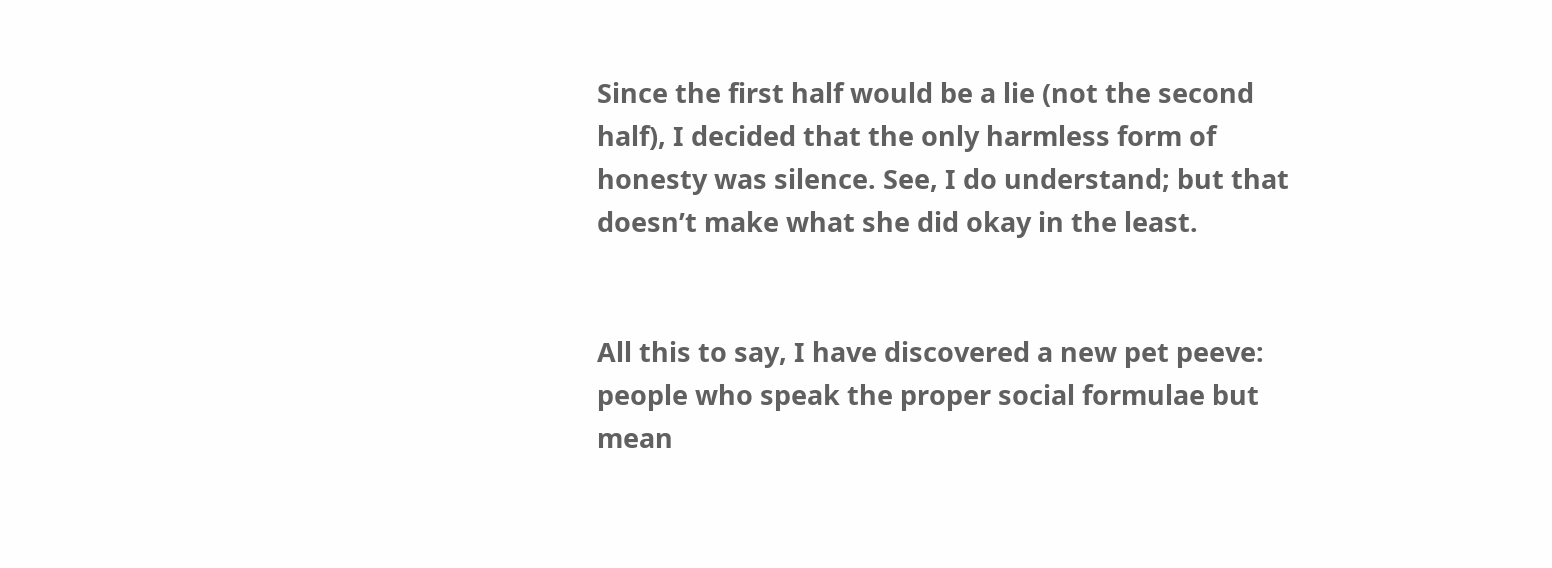Since the first half would be a lie (not the second half), I decided that the only harmless form of honesty was silence. See, I do understand; but that doesn’t make what she did okay in the least.


All this to say, I have discovered a new pet peeve: people who speak the proper social formulae but mean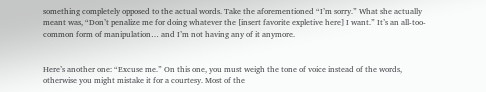something completely opposed to the actual words. Take the aforementioned “I’m sorry.” What she actually meant was, “Don’t penalize me for doing whatever the [insert favorite expletive here] I want.” It’s an all-too-common form of manipulation… and I’m not having any of it anymore.


Here’s another one: “Excuse me.” On this one, you must weigh the tone of voice instead of the words, otherwise you might mistake it for a courtesy. Most of the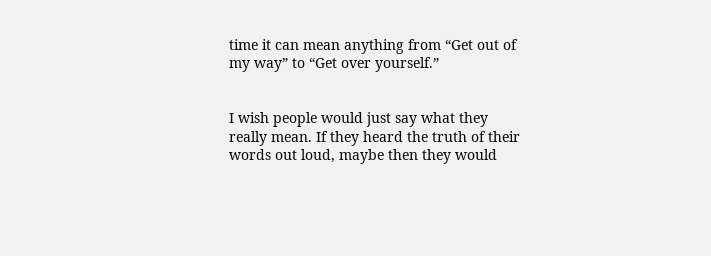time it can mean anything from “Get out of my way” to “Get over yourself.”


I wish people would just say what they really mean. If they heard the truth of their words out loud, maybe then they would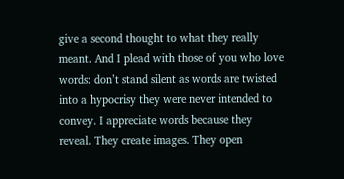give a second thought to what they really meant. And I plead with those of you who love words: don’t stand silent as words are twisted into a hypocrisy they were never intended to convey. I appreciate words because they reveal. They create images. They open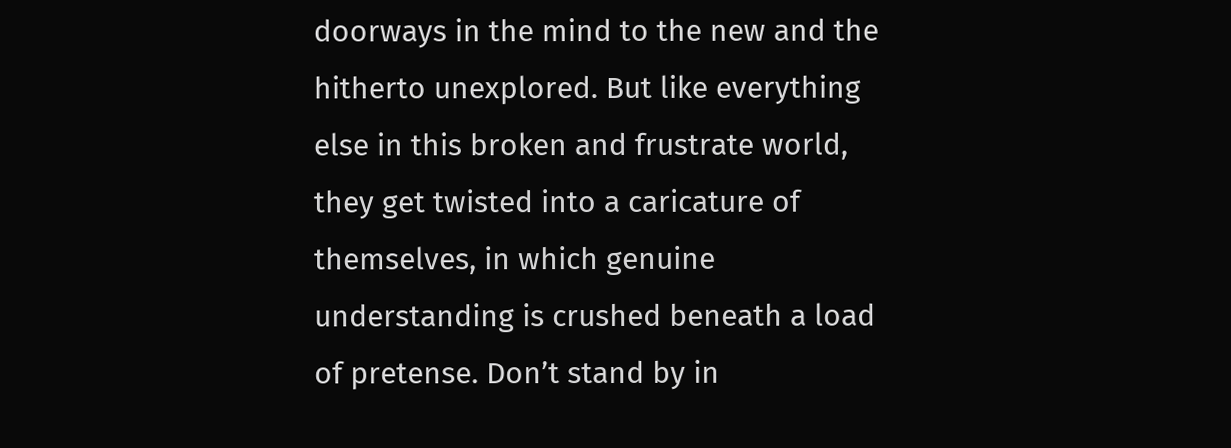doorways in the mind to the new and the hitherto unexplored. But like everything else in this broken and frustrate world, they get twisted into a caricature of themselves, in which genuine understanding is crushed beneath a load of pretense. Don’t stand by in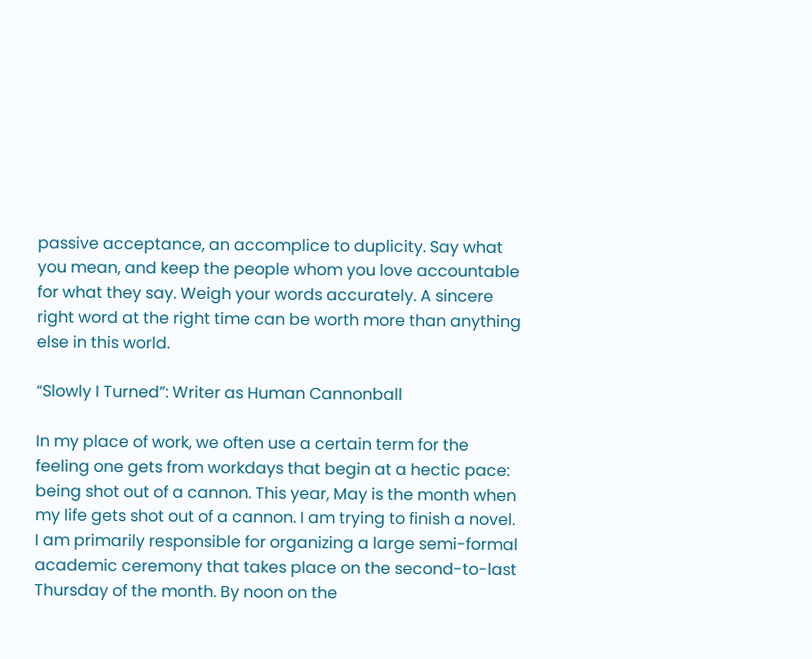passive acceptance, an accomplice to duplicity. Say what you mean, and keep the people whom you love accountable for what they say. Weigh your words accurately. A sincere right word at the right time can be worth more than anything else in this world.

“Slowly I Turned”: Writer as Human Cannonball

In my place of work, we often use a certain term for the feeling one gets from workdays that begin at a hectic pace: being shot out of a cannon. This year, May is the month when my life gets shot out of a cannon. I am trying to finish a novel. I am primarily responsible for organizing a large semi-formal academic ceremony that takes place on the second-to-last Thursday of the month. By noon on the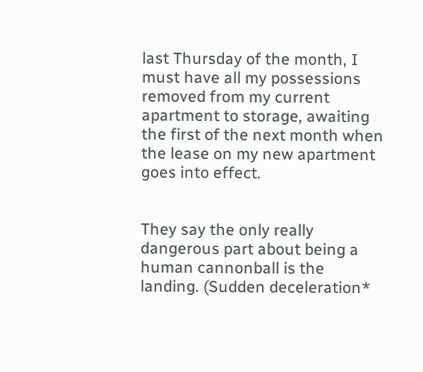last Thursday of the month, I must have all my possessions removed from my current apartment to storage, awaiting the first of the next month when the lease on my new apartment goes into effect.


They say the only really dangerous part about being a human cannonball is the landing. (Sudden deceleration*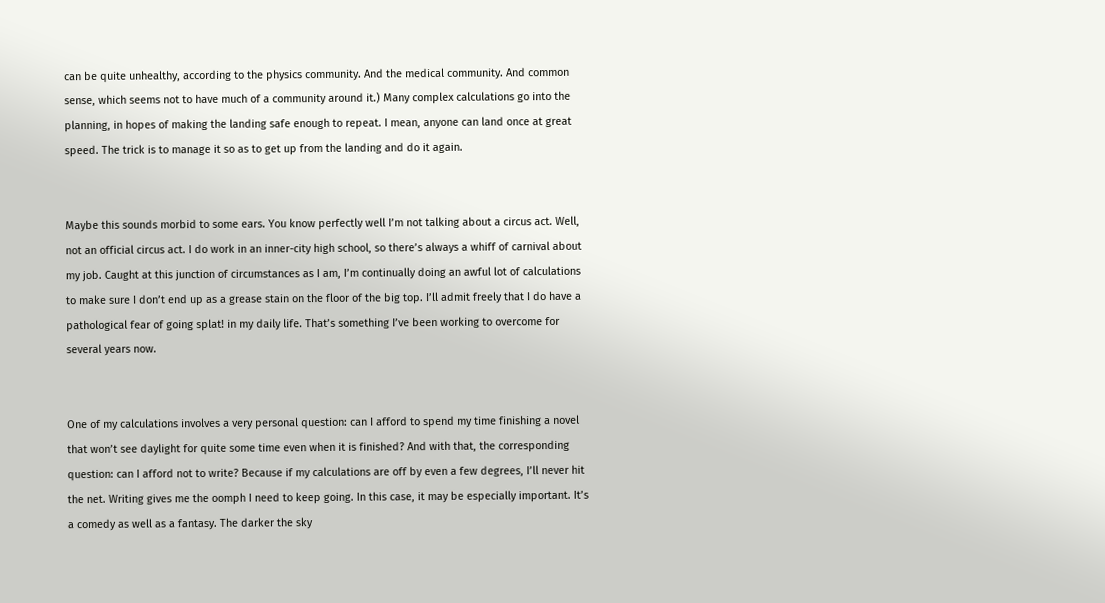can be quite unhealthy, according to the physics community. And the medical community. And common sense, which seems not to have much of a community around it.) Many complex calculations go into the planning, in hopes of making the landing safe enough to repeat. I mean, anyone can land once at great speed. The trick is to manage it so as to get up from the landing and do it again.


Maybe this sounds morbid to some ears. You know perfectly well I’m not talking about a circus act. Well, not an official circus act. I do work in an inner-city high school, so there’s always a whiff of carnival about my job. Caught at this junction of circumstances as I am, I’m continually doing an awful lot of calculations to make sure I don’t end up as a grease stain on the floor of the big top. I’ll admit freely that I do have a pathological fear of going splat! in my daily life. That’s something I’ve been working to overcome for several years now.


One of my calculations involves a very personal question: can I afford to spend my time finishing a novel that won’t see daylight for quite some time even when it is finished? And with that, the corresponding question: can I afford not to write? Because if my calculations are off by even a few degrees, I’ll never hit the net. Writing gives me the oomph I need to keep going. In this case, it may be especially important. It’s a comedy as well as a fantasy. The darker the sky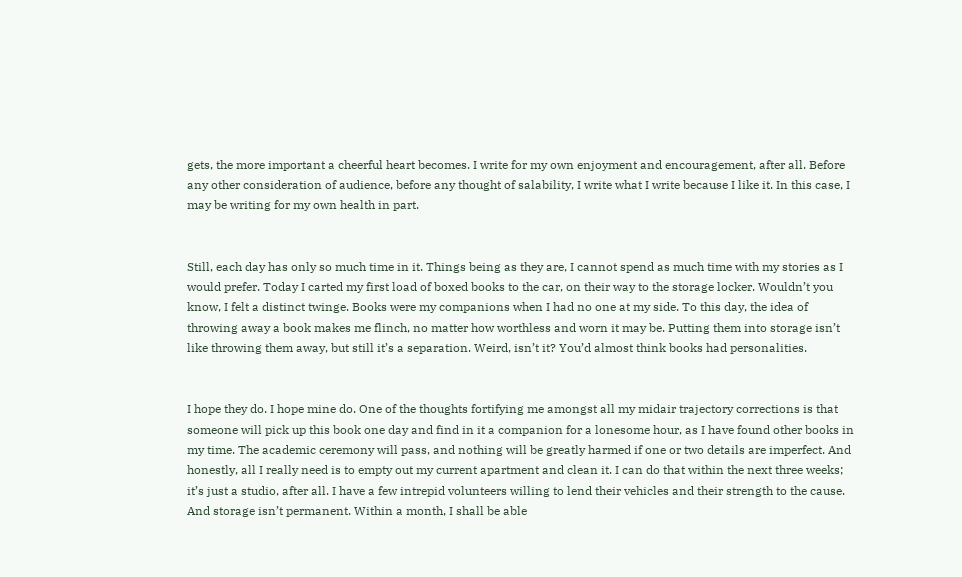gets, the more important a cheerful heart becomes. I write for my own enjoyment and encouragement, after all. Before any other consideration of audience, before any thought of salability, I write what I write because I like it. In this case, I may be writing for my own health in part.


Still, each day has only so much time in it. Things being as they are, I cannot spend as much time with my stories as I would prefer. Today I carted my first load of boxed books to the car, on their way to the storage locker. Wouldn’t you know, I felt a distinct twinge. Books were my companions when I had no one at my side. To this day, the idea of throwing away a book makes me flinch, no matter how worthless and worn it may be. Putting them into storage isn’t like throwing them away, but still it’s a separation. Weird, isn’t it? You’d almost think books had personalities.


I hope they do. I hope mine do. One of the thoughts fortifying me amongst all my midair trajectory corrections is that someone will pick up this book one day and find in it a companion for a lonesome hour, as I have found other books in my time. The academic ceremony will pass, and nothing will be greatly harmed if one or two details are imperfect. And honestly, all I really need is to empty out my current apartment and clean it. I can do that within the next three weeks; it’s just a studio, after all. I have a few intrepid volunteers willing to lend their vehicles and their strength to the cause. And storage isn’t permanent. Within a month, I shall be able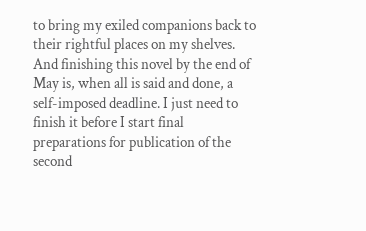to bring my exiled companions back to their rightful places on my shelves. And finishing this novel by the end of May is, when all is said and done, a self-imposed deadline. I just need to finish it before I start final preparations for publication of the second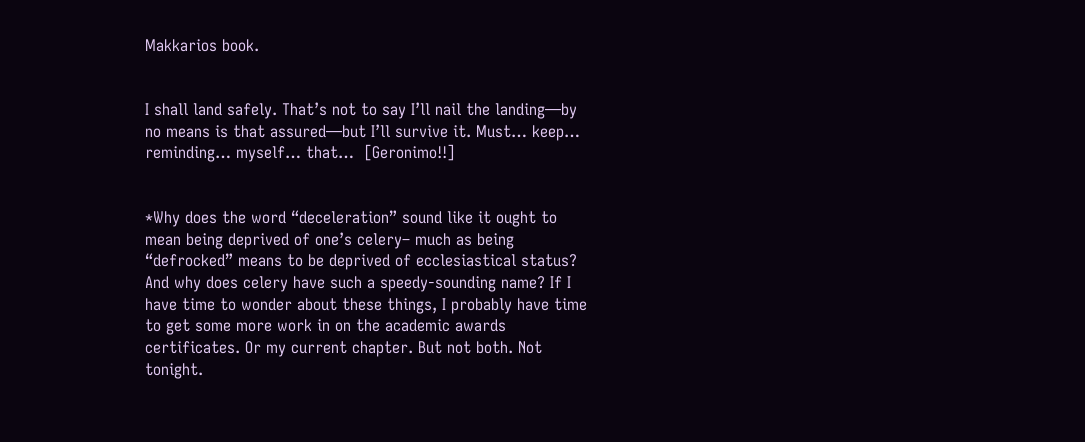Makkarios book.


I shall land safely. That’s not to say I’ll nail the landing—by no means is that assured—but I’ll survive it. Must… keep… reminding… myself… that…  [Geronimo!!]


*Why does the word “deceleration” sound like it ought to mean being deprived of one’s celery– much as being “defrocked” means to be deprived of ecclesiastical status? And why does celery have such a speedy-sounding name? If I have time to wonder about these things, I probably have time to get some more work in on the academic awards certificates. Or my current chapter. But not both. Not tonight.